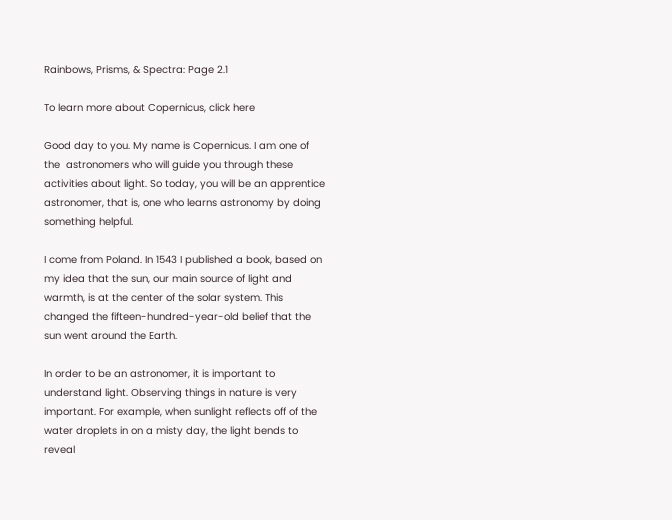Rainbows, Prisms, & Spectra: Page 2.1

To learn more about Copernicus, click here

Good day to you. My name is Copernicus. I am one of the  astronomers who will guide you through these activities about light. So today, you will be an apprentice astronomer, that is, one who learns astronomy by doing something helpful.

I come from Poland. In 1543 I published a book, based on my idea that the sun, our main source of light and warmth, is at the center of the solar system. This changed the fifteen-hundred-year-old belief that the sun went around the Earth.

In order to be an astronomer, it is important to understand light. Observing things in nature is very important. For example, when sunlight reflects off of the water droplets in on a misty day, the light bends to reveal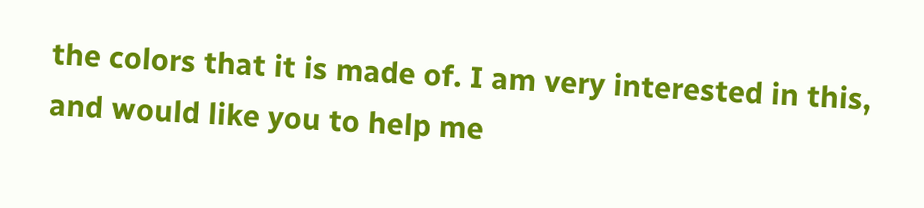the colors that it is made of. I am very interested in this, and would like you to help me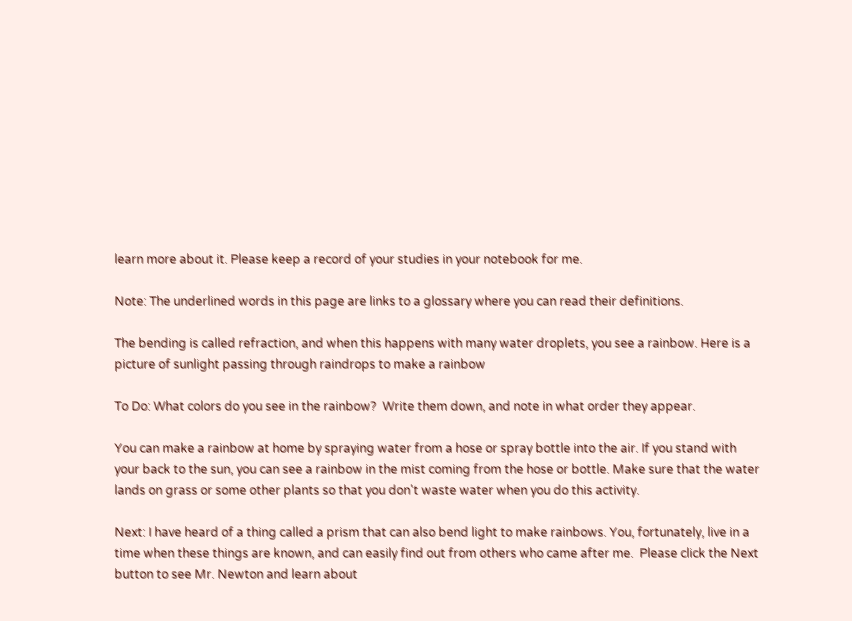learn more about it. Please keep a record of your studies in your notebook for me.

Note: The underlined words in this page are links to a glossary where you can read their definitions.

The bending is called refraction, and when this happens with many water droplets, you see a rainbow. Here is a picture of sunlight passing through raindrops to make a rainbow

To Do: What colors do you see in the rainbow?  Write them down, and note in what order they appear.

You can make a rainbow at home by spraying water from a hose or spray bottle into the air. If you stand with your back to the sun, you can see a rainbow in the mist coming from the hose or bottle. Make sure that the water lands on grass or some other plants so that you don't waste water when you do this activity.

Next: I have heard of a thing called a prism that can also bend light to make rainbows. You, fortunately, live in a time when these things are known, and can easily find out from others who came after me.  Please click the Next button to see Mr. Newton and learn about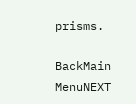prisms.

BackMain MenuNEXT